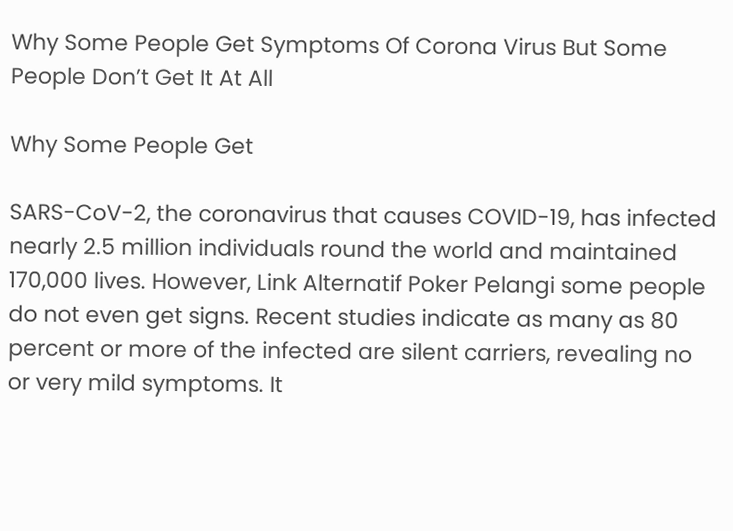Why Some People Get Symptoms Of Corona Virus But Some People Don’t Get It At All

Why Some People Get

SARS-CoV-2, the coronavirus that causes COVID-19, has infected nearly 2.5 million individuals round the world and maintained 170,000 lives. However, Link Alternatif Poker Pelangi some people do not even get signs. Recent studies indicate as many as 80 percent or more of the infected are silent carriers, revealing no or very mild symptoms. It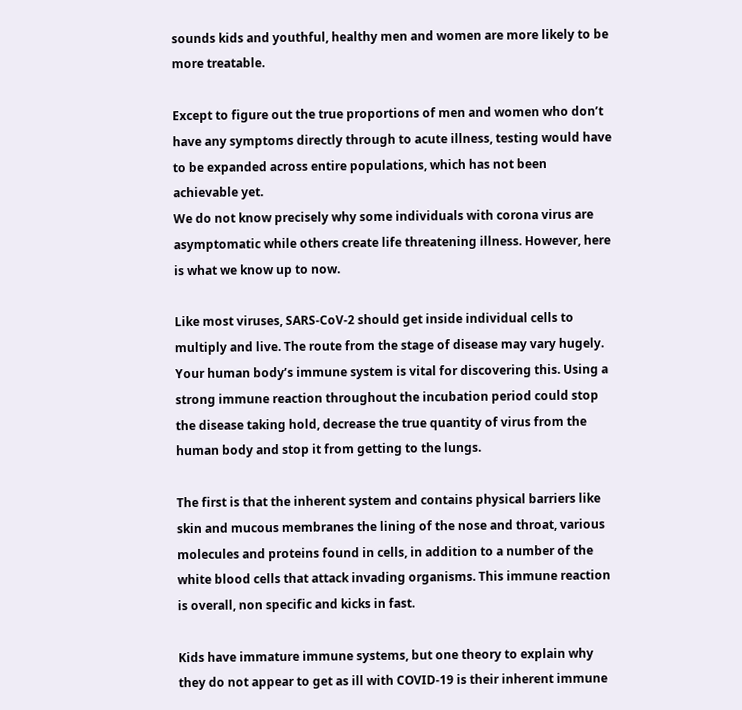sounds kids and youthful, healthy men and women are more likely to be more treatable.

Except to figure out the true proportions of men and women who don’t have any symptoms directly through to acute illness, testing would have to be expanded across entire populations, which has not been achievable yet.
We do not know precisely why some individuals with corona virus are asymptomatic while others create life threatening illness. However, here is what we know up to now.

Like most viruses, SARS-CoV-2 should get inside individual cells to multiply and live. The route from the stage of disease may vary hugely. Your human body’s immune system is vital for discovering this. Using a strong immune reaction throughout the incubation period could stop the disease taking hold, decrease the true quantity of virus from the human body and stop it from getting to the lungs.

The first is that the inherent system and contains physical barriers like skin and mucous membranes the lining of the nose and throat, various molecules and proteins found in cells, in addition to a number of the white blood cells that attack invading organisms. This immune reaction is overall, non specific and kicks in fast.

Kids have immature immune systems, but one theory to explain why they do not appear to get as ill with COVID-19 is their inherent immune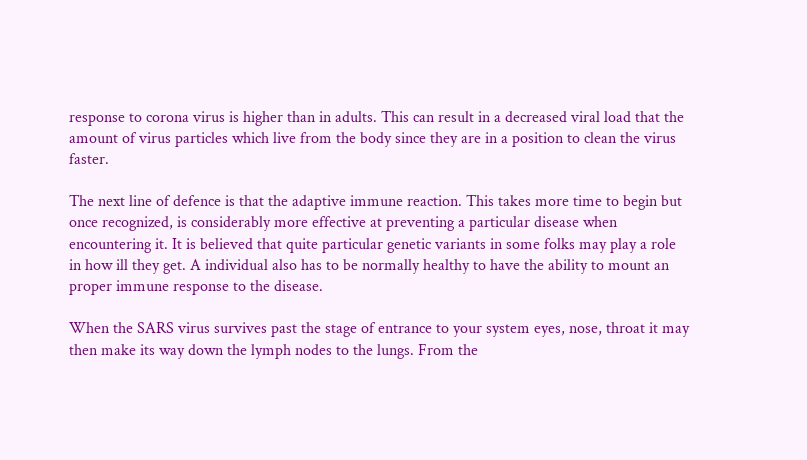response to corona virus is higher than in adults. This can result in a decreased viral load that the amount of virus particles which live from the body since they are in a position to clean the virus faster.

The next line of defence is that the adaptive immune reaction. This takes more time to begin but once recognized, is considerably more effective at preventing a particular disease when encountering it. It is believed that quite particular genetic variants in some folks may play a role in how ill they get. A individual also has to be normally healthy to have the ability to mount an proper immune response to the disease.

When the SARS virus survives past the stage of entrance to your system eyes, nose, throat it may then make its way down the lymph nodes to the lungs. From the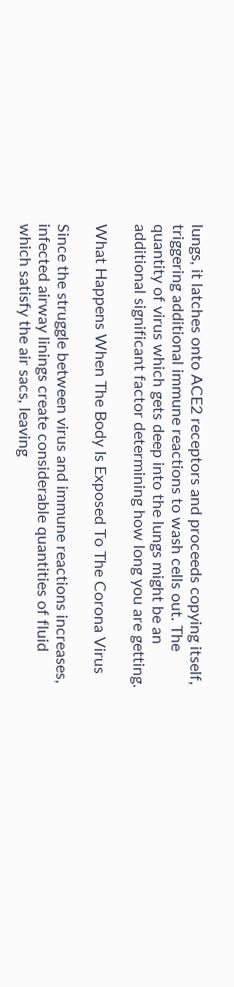lungs, it latches onto ACE2 receptors and proceeds copying itself, triggering additional immune reactions to wash cells out. The quantity of virus which gets deep into the lungs might be an additional significant factor determining how long you are getting.

What Happens When The Body Is Exposed To The Corona Virus

Since the struggle between virus and immune reactions increases, infected airway linings create considerable quantities of fluid which satisfy the air sacs, leaving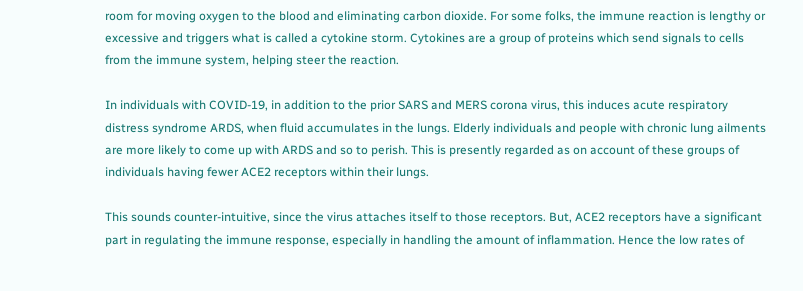room for moving oxygen to the blood and eliminating carbon dioxide. For some folks, the immune reaction is lengthy or excessive and triggers what is called a cytokine storm. Cytokines are a group of proteins which send signals to cells from the immune system, helping steer the reaction.

In individuals with COVID-19, in addition to the prior SARS and MERS corona virus, this induces acute respiratory distress syndrome ARDS, when fluid accumulates in the lungs. Elderly individuals and people with chronic lung ailments are more likely to come up with ARDS and so to perish. This is presently regarded as on account of these groups of individuals having fewer ACE2 receptors within their lungs.

This sounds counter-intuitive, since the virus attaches itself to those receptors. But, ACE2 receptors have a significant part in regulating the immune response, especially in handling the amount of inflammation. Hence the low rates of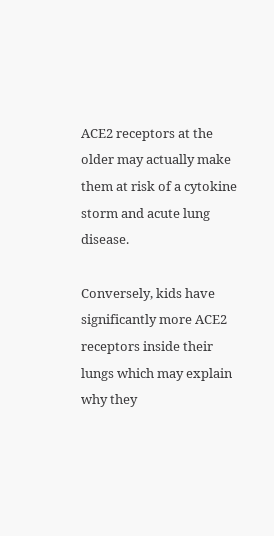ACE2 receptors at the older may actually make them at risk of a cytokine storm and acute lung disease.

Conversely, kids have significantly more ACE2 receptors inside their lungs which may explain why they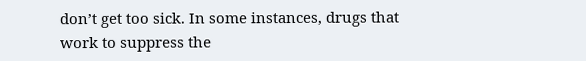don’t get too sick. In some instances, drugs that work to suppress the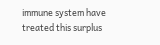immune system have treated this surplus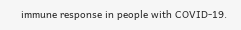immune response in people with COVID-19.